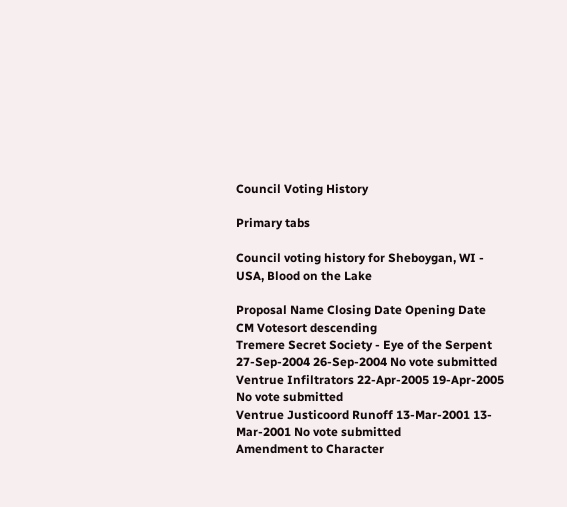Council Voting History

Primary tabs

Council voting history for Sheboygan, WI - USA, Blood on the Lake

Proposal Name Closing Date Opening Date CM Votesort descending
Tremere Secret Society - Eye of the Serpent 27-Sep-2004 26-Sep-2004 No vote submitted
Ventrue Infiltrators 22-Apr-2005 19-Apr-2005 No vote submitted
Ventrue Justicoord Runoff 13-Mar-2001 13-Mar-2001 No vote submitted
Amendment to Character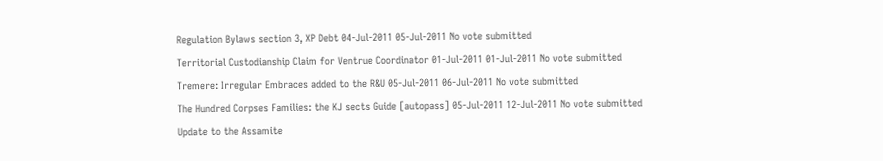Regulation Bylaws section 3, XP Debt 04-Jul-2011 05-Jul-2011 No vote submitted
Territorial Custodianship Claim for Ventrue Coordinator 01-Jul-2011 01-Jul-2011 No vote submitted
Tremere: Irregular Embraces added to the R&U 05-Jul-2011 06-Jul-2011 No vote submitted
The Hundred Corpses Families: the KJ sects Guide [autopass] 05-Jul-2011 12-Jul-2011 No vote submitted
Update to the Assamite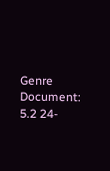Genre Document: 5.2 24-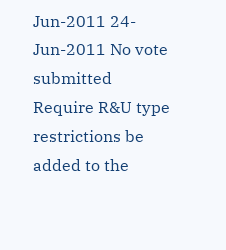Jun-2011 24-Jun-2011 No vote submitted
Require R&U type restrictions be added to the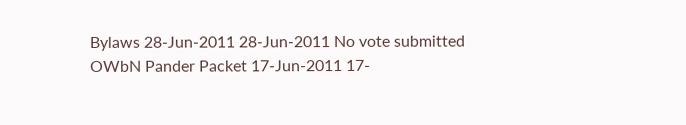Bylaws 28-Jun-2011 28-Jun-2011 No vote submitted
OWbN Pander Packet 17-Jun-2011 17-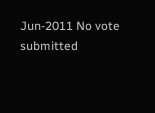Jun-2011 No vote submitted